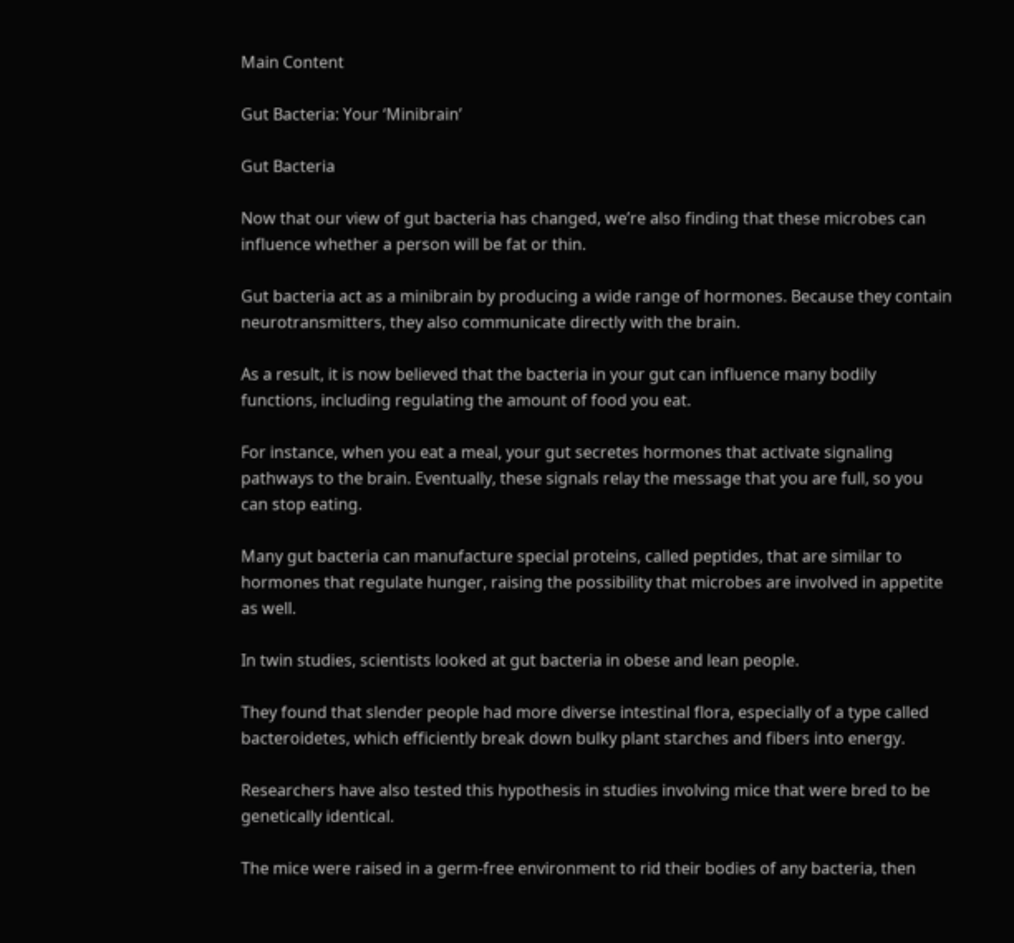Main Content

Gut Bacteria: Your ‘Minibrain’

Gut Bacteria

Now that our view of gut bacteria has changed, we’re also finding that these microbes can influence whether a person will be fat or thin.

Gut bacteria act as a minibrain by producing a wide range of hormones. Because they contain neurotransmitters, they also communicate directly with the brain.

As a result, it is now believed that the bacteria in your gut can influence many bodily functions, including regulating the amount of food you eat.

For instance, when you eat a meal, your gut secretes hormones that activate signaling pathways to the brain. Eventually, these signals relay the message that you are full, so you can stop eating.

Many gut bacteria can manufacture special proteins, called peptides, that are similar to hormones that regulate hunger, raising the possibility that microbes are involved in appetite as well.

In twin studies, scientists looked at gut bacteria in obese and lean people.

They found that slender people had more diverse intestinal flora, especially of a type called bacteroidetes, which efficiently break down bulky plant starches and fibers into energy.

Researchers have also tested this hypothesis in studies involving mice that were bred to be genetically identical.

The mice were raised in a germ-free environment to rid their bodies of any bacteria, then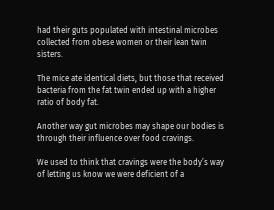had their guts populated with intestinal microbes collected from obese women or their lean twin sisters.

The mice ate identical diets, but those that received bacteria from the fat twin ended up with a higher ratio of body fat.

Another way gut microbes may shape our bodies is through their influence over food cravings.

We used to think that cravings were the body’s way of letting us know we were deficient of a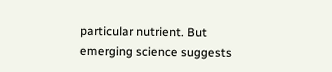particular nutrient. But emerging science suggests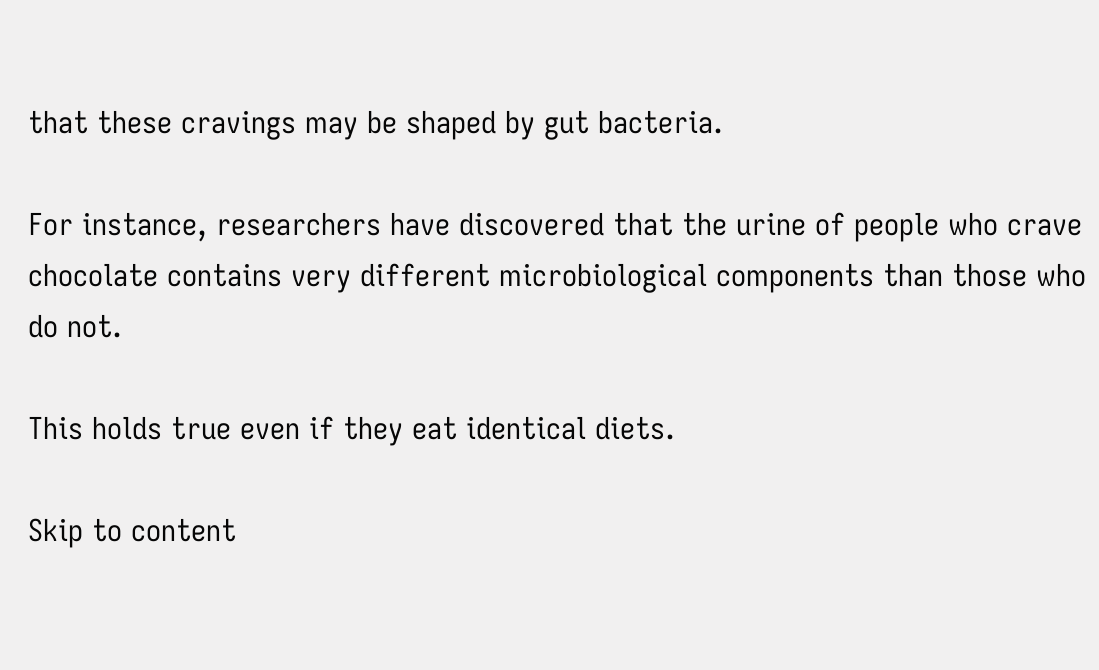that these cravings may be shaped by gut bacteria.

For instance, researchers have discovered that the urine of people who crave chocolate contains very different microbiological components than those who do not.

This holds true even if they eat identical diets.

Skip to content